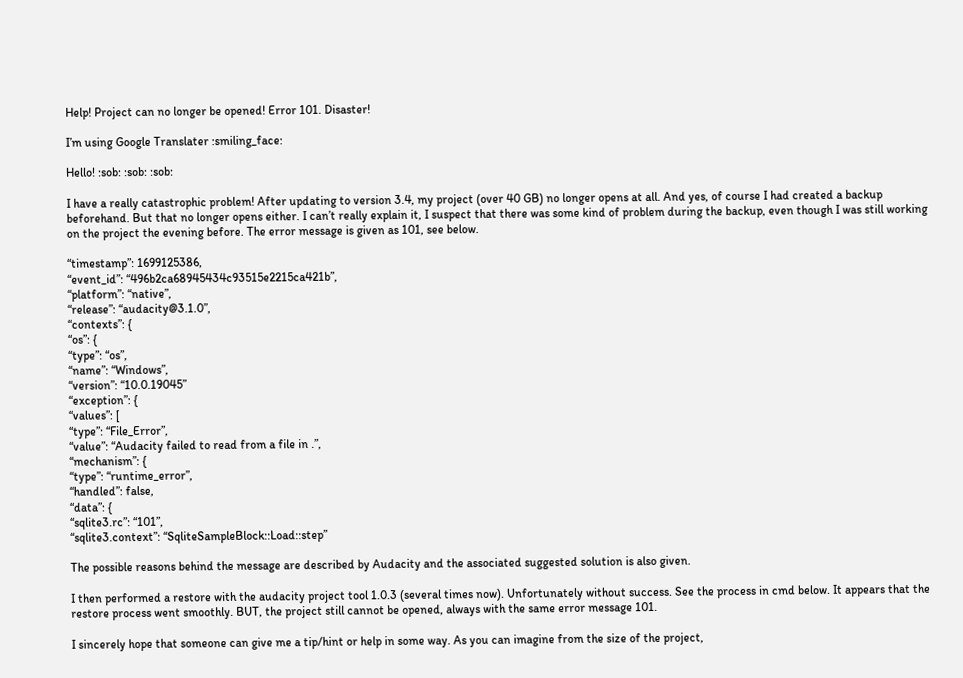Help! Project can no longer be opened! Error 101. Disaster!

I’m using Google Translater :smiling_face:

Hello! :sob: :sob: :sob:

I have a really catastrophic problem! After updating to version 3.4, my project (over 40 GB) no longer opens at all. And yes, of course I had created a backup beforehand. But that no longer opens either. I can’t really explain it, I suspect that there was some kind of problem during the backup, even though I was still working on the project the evening before. The error message is given as 101, see below.

“timestamp”: 1699125386,
“event_id”: “496b2ca68945434c93515e2215ca421b”,
“platform”: “native”,
“release”: “audacity@3.1.0”,
“contexts”: {
“os”: {
“type”: “os”,
“name”: “Windows”,
“version”: “10.0.19045”
“exception”: {
“values”: [
“type”: “File_Error”,
“value”: “Audacity failed to read from a file in .”,
“mechanism”: {
“type”: “runtime_error”,
“handled”: false,
“data”: {
“sqlite3.rc”: “101”,
“sqlite3.context”: “SqliteSampleBlock::Load::step”

The possible reasons behind the message are described by Audacity and the associated suggested solution is also given.

I then performed a restore with the audacity project tool 1.0.3 (several times now). Unfortunately without success. See the process in cmd below. It appears that the restore process went smoothly. BUT, the project still cannot be opened, always with the same error message 101.

I sincerely hope that someone can give me a tip/hint or help in some way. As you can imagine from the size of the project,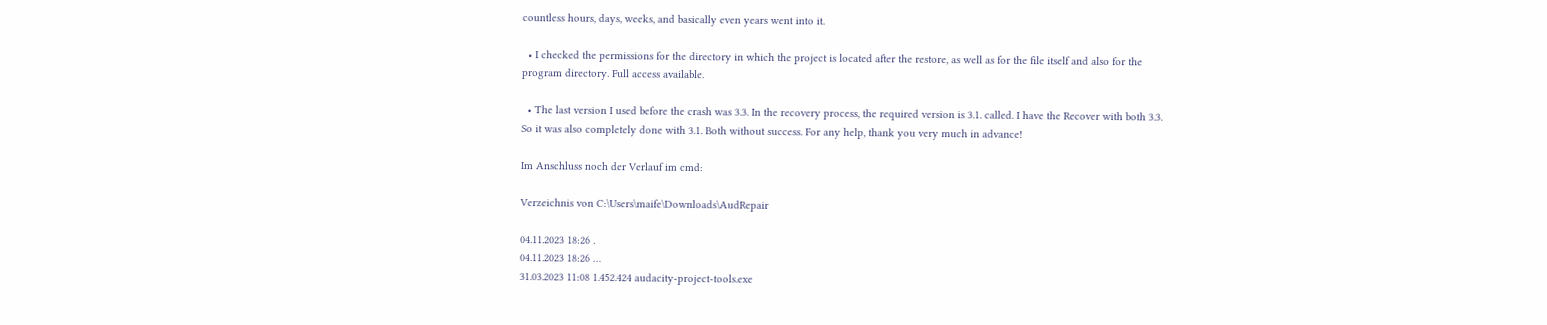countless hours, days, weeks, and basically even years went into it.

  • I checked the permissions for the directory in which the project is located after the restore, as well as for the file itself and also for the program directory. Full access available.

  • The last version I used before the crash was 3.3. In the recovery process, the required version is 3.1. called. I have the Recover with both 3.3. So it was also completely done with 3.1. Both without success. For any help, thank you very much in advance!

Im Anschluss noch der Verlauf im cmd:

Verzeichnis von C:\Users\maife\Downloads\AudRepair

04.11.2023 18:26 .
04.11.2023 18:26 …
31.03.2023 11:08 1.452.424 audacity-project-tools.exe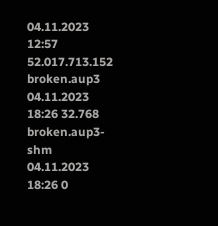04.11.2023 12:57 52.017.713.152 broken.aup3
04.11.2023 18:26 32.768 broken.aup3-shm
04.11.2023 18:26 0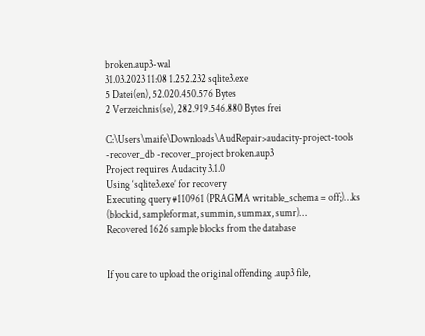broken.aup3-wal
31.03.2023 11:08 1.252.232 sqlite3.exe
5 Datei(en), 52.020.450.576 Bytes
2 Verzeichnis(se), 282.919.546.880 Bytes frei

C:\Users\maife\Downloads\AudRepair>audacity-project-tools -recover_db -recover_project broken.aup3
Project requires Audacity 3.1.0
Using ‘sqlite3.exe’ for recovery
Executing query #110961 (PRAGMA writable_schema = off;)…ks (blockid, sampleformat, summin, summax, sumr)…
Recovered 1626 sample blocks from the database


If you care to upload the original offending .aup3 file,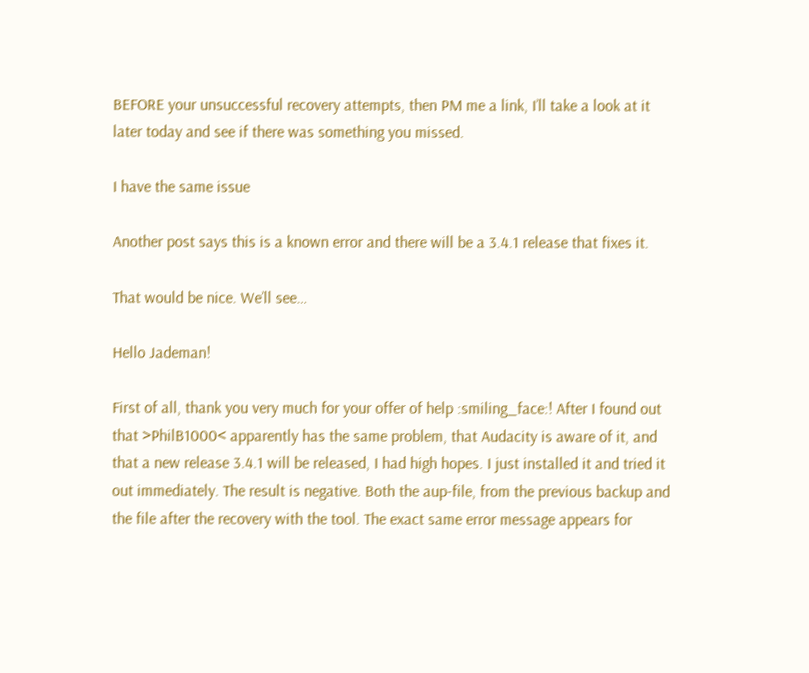BEFORE your unsuccessful recovery attempts, then PM me a link, I’ll take a look at it later today and see if there was something you missed.

I have the same issue

Another post says this is a known error and there will be a 3.4.1 release that fixes it.

That would be nice. We’ll see…

Hello Jademan!

First of all, thank you very much for your offer of help :smiling_face:! After I found out that >PhilB1000< apparently has the same problem, that Audacity is aware of it, and that a new release 3.4.1 will be released, I had high hopes. I just installed it and tried it out immediately. The result is negative. Both the aup-file, from the previous backup and the file after the recovery with the tool. The exact same error message appears for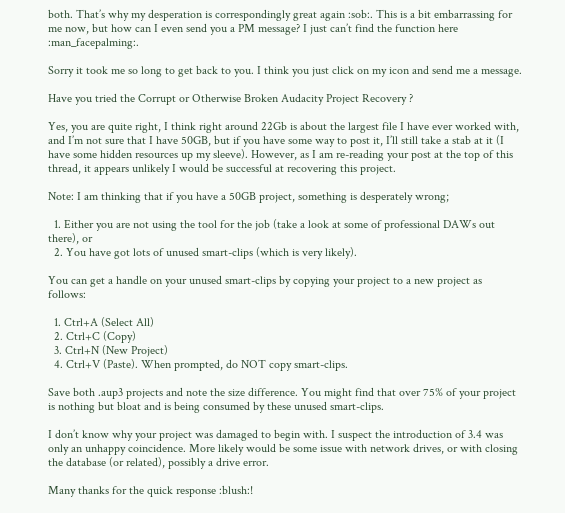both. That’s why my desperation is correspondingly great again :sob:. This is a bit embarrassing for me now, but how can I even send you a PM message? I just can’t find the function here :man_facepalming:.

Sorry it took me so long to get back to you. I think you just click on my icon and send me a message.

Have you tried the Corrupt or Otherwise Broken Audacity Project Recovery ?

Yes, you are quite right, I think right around 22Gb is about the largest file I have ever worked with, and I’m not sure that I have 50GB, but if you have some way to post it, I’ll still take a stab at it (I have some hidden resources up my sleeve). However, as I am re-reading your post at the top of this thread, it appears unlikely I would be successful at recovering this project.

Note: I am thinking that if you have a 50GB project, something is desperately wrong;

  1. Either you are not using the tool for the job (take a look at some of professional DAWs out there), or
  2. You have got lots of unused smart-clips (which is very likely).

You can get a handle on your unused smart-clips by copying your project to a new project as follows:

  1. Ctrl+A (Select All)
  2. Ctrl+C (Copy)
  3. Ctrl+N (New Project)
  4. Ctrl+V (Paste). When prompted, do NOT copy smart-clips.

Save both .aup3 projects and note the size difference. You might find that over 75% of your project is nothing but bloat and is being consumed by these unused smart-clips.

I don’t know why your project was damaged to begin with. I suspect the introduction of 3.4 was only an unhappy coincidence. More likely would be some issue with network drives, or with closing the database (or related), possibly a drive error.

Many thanks for the quick response :blush:!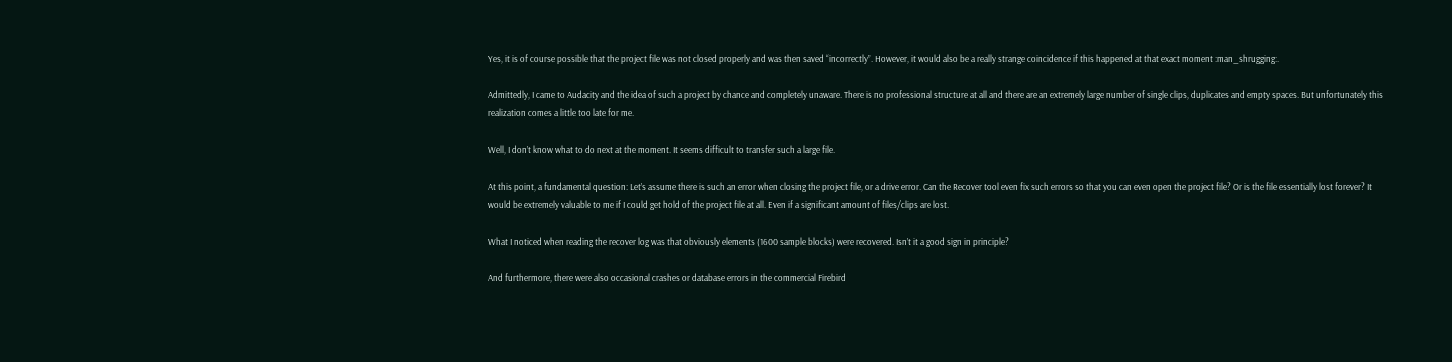Yes, it is of course possible that the project file was not closed properly and was then saved “incorrectly”. However, it would also be a really strange coincidence if this happened at that exact moment :man_shrugging:.

Admittedly, I came to Audacity and the idea of such a project by chance and completely unaware. There is no professional structure at all and there are an extremely large number of single clips, duplicates and empty spaces. But unfortunately this realization comes a little too late for me.

Well, I don’t know what to do next at the moment. It seems difficult to transfer such a large file.

At this point, a fundamental question: Let’s assume there is such an error when closing the project file, or a drive error. Can the Recover tool even fix such errors so that you can even open the project file? Or is the file essentially lost forever? It would be extremely valuable to me if I could get hold of the project file at all. Even if a significant amount of files/clips are lost.

What I noticed when reading the recover log was that obviously elements (1600 sample blocks) were recovered. Isn’t it a good sign in principle?

And furthermore, there were also occasional crashes or database errors in the commercial Firebird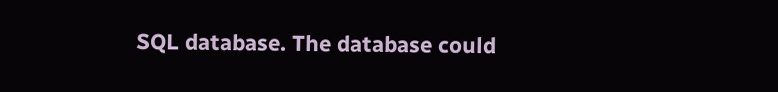SQL database. The database could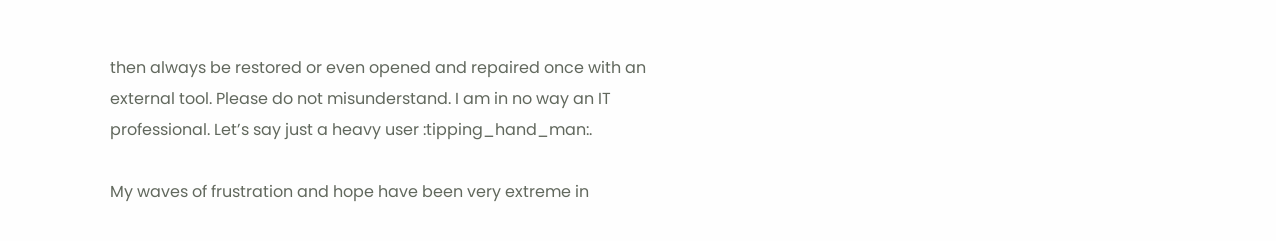then always be restored or even opened and repaired once with an external tool. Please do not misunderstand. I am in no way an IT professional. Let’s say just a heavy user :tipping_hand_man:.

My waves of frustration and hope have been very extreme in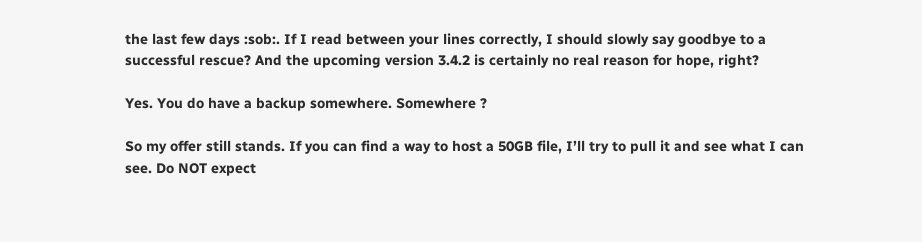the last few days :sob:. If I read between your lines correctly, I should slowly say goodbye to a successful rescue? And the upcoming version 3.4.2 is certainly no real reason for hope, right?

Yes. You do have a backup somewhere. Somewhere ?

So my offer still stands. If you can find a way to host a 50GB file, I’ll try to pull it and see what I can see. Do NOT expect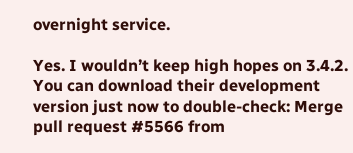overnight service.

Yes. I wouldn’t keep high hopes on 3.4.2. You can download their development version just now to double-check: Merge pull request #5566 from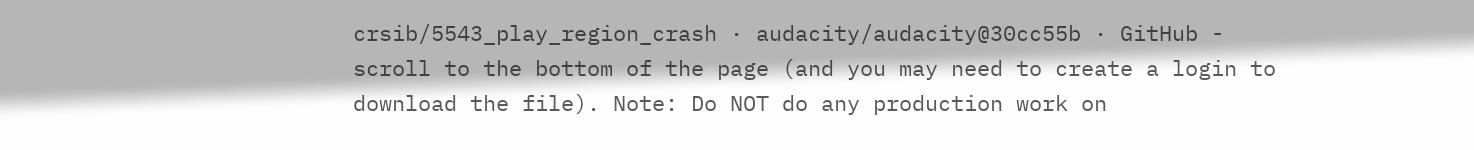crsib/5543_play_region_crash · audacity/audacity@30cc55b · GitHub - scroll to the bottom of the page (and you may need to create a login to download the file). Note: Do NOT do any production work on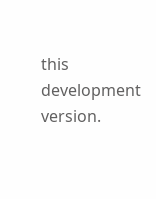this development version.